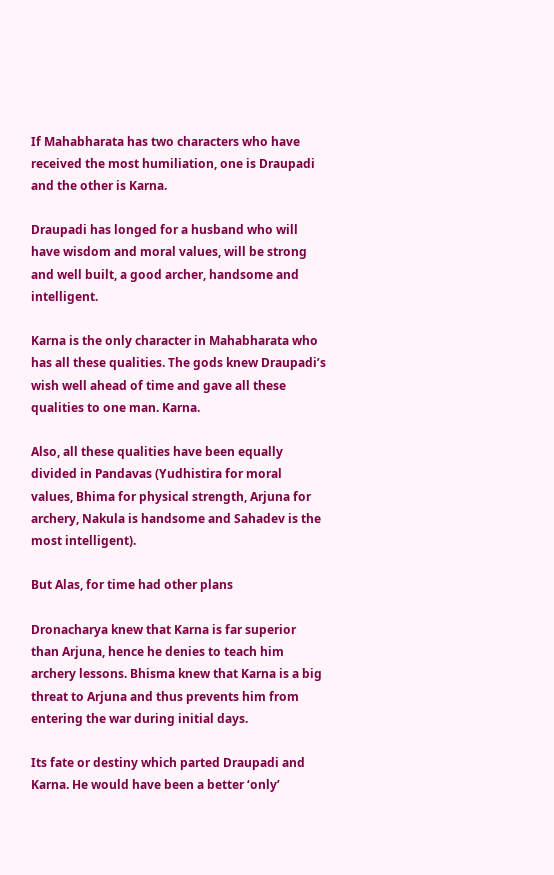If Mahabharata has two characters who have received the most humiliation, one is Draupadi and the other is Karna.

Draupadi has longed for a husband who will have wisdom and moral values, will be strong and well built, a good archer, handsome and intelligent.

Karna is the only character in Mahabharata who has all these qualities. The gods knew Draupadi’s wish well ahead of time and gave all these qualities to one man. Karna.

Also, all these qualities have been equally divided in Pandavas (Yudhistira for moral values, Bhima for physical strength, Arjuna for archery, Nakula is handsome and Sahadev is the most intelligent).

But Alas, for time had other plans

Dronacharya knew that Karna is far superior than Arjuna, hence he denies to teach him archery lessons. Bhisma knew that Karna is a big threat to Arjuna and thus prevents him from entering the war during initial days.

Its fate or destiny which parted Draupadi and Karna. He would have been a better ‘only’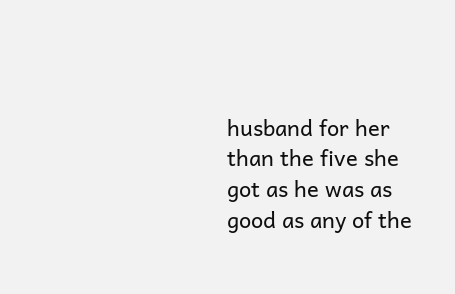husband for her than the five she got as he was as good as any of the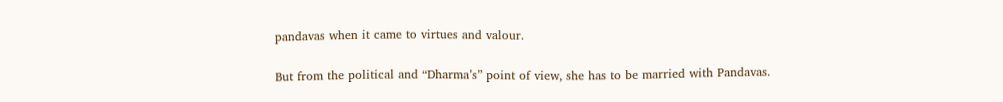pandavas when it came to virtues and valour.

But from the political and “Dharma’s” point of view, she has to be married with Pandavas.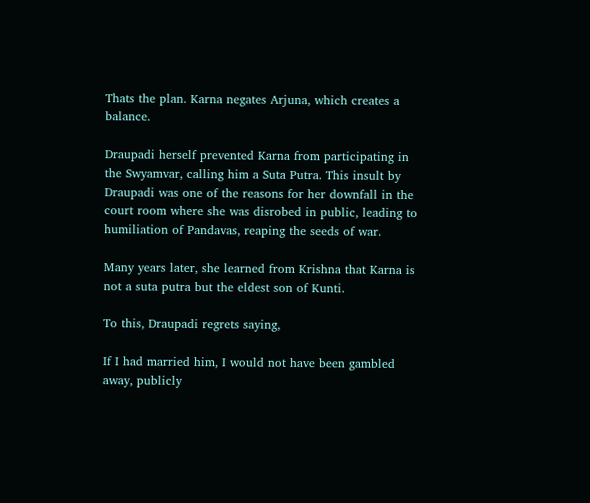Thats the plan. Karna negates Arjuna, which creates a balance.

Draupadi herself prevented Karna from participating in the Swyamvar, calling him a Suta Putra. This insult by Draupadi was one of the reasons for her downfall in the court room where she was disrobed in public, leading to humiliation of Pandavas, reaping the seeds of war.

Many years later, she learned from Krishna that Karna is not a suta putra but the eldest son of Kunti.

To this, Draupadi regrets saying,

If I had married him, I would not have been gambled away, publicly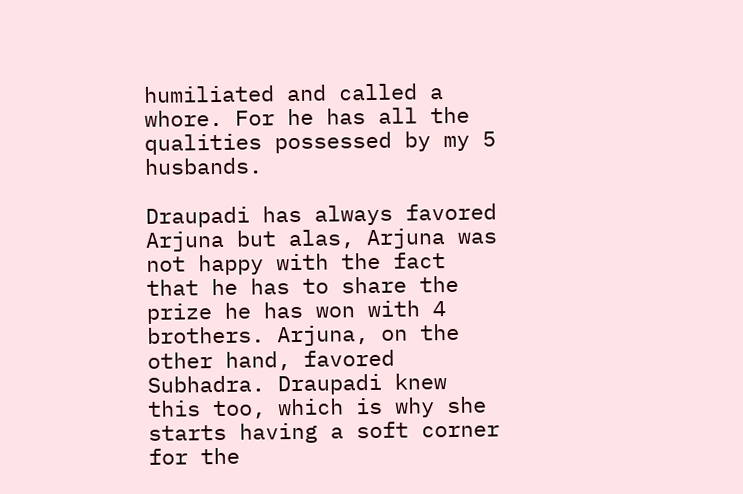humiliated and called a whore. For he has all the qualities possessed by my 5 husbands.

Draupadi has always favored Arjuna but alas, Arjuna was not happy with the fact that he has to share the prize he has won with 4 brothers. Arjuna, on the other hand, favored Subhadra. Draupadi knew this too, which is why she starts having a soft corner for the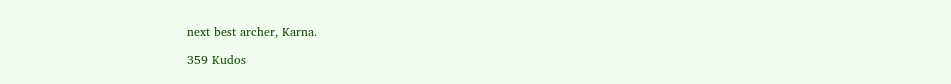next best archer, Karna.

359 Kudos